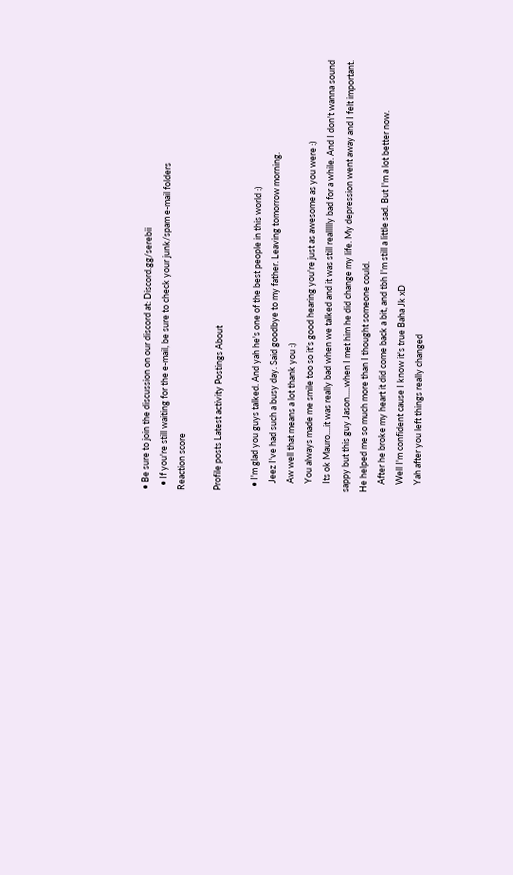• Be sure to join the discussion on our discord at: Discord.gg/serebii
  • If you're still waiting for the e-mail, be sure to check your junk/spam e-mail folders
Reaction score

Profile posts Latest activity Postings About

  • I'm glad you guys talked. And yah he's one of the best people in this world :)
    Jeez I've had such a busy day. Said goodbye to my father. Leaving tomorrow morning.
    Aw well that means a lot thank you :)
    You always made me smile too so it's good hearing you're just as awesome as you were :)
    Its ok Mauro....it was really bad when we talked and it was still reallllly bad for a while. And I don't wanna sound sappy but this guy Jason.....when I met him he did change my life. My depression went away and I felt important. He helped me so much more than I thought someone could.
    After he broke my heart it did come back a bit, and tbh I'm still a little sad. But I'm a lot better now.
    Well I'm confident cause I know it's true Baha Jk xD
    Yah after you left things really changed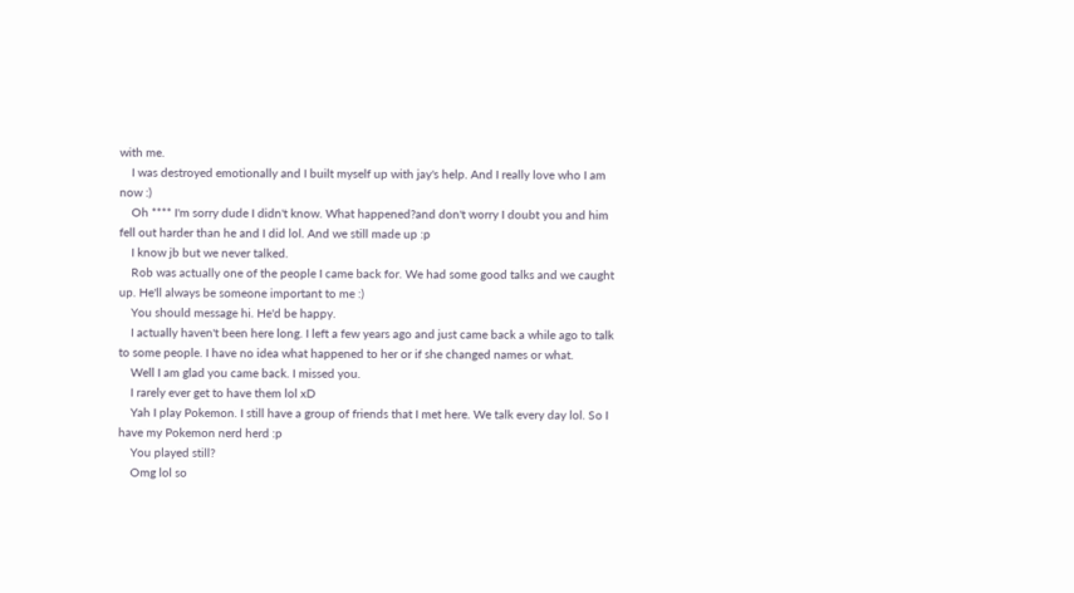with me.
    I was destroyed emotionally and I built myself up with jay's help. And I really love who I am now :)
    Oh **** I'm sorry dude I didn't know. What happened?and don't worry I doubt you and him fell out harder than he and I did lol. And we still made up :p
    I know jb but we never talked.
    Rob was actually one of the people I came back for. We had some good talks and we caught up. He'll always be someone important to me :)
    You should message hi. He'd be happy.
    I actually haven't been here long. I left a few years ago and just came back a while ago to talk to some people. I have no idea what happened to her or if she changed names or what.
    Well I am glad you came back. I missed you.
    I rarely ever get to have them lol xD
    Yah I play Pokemon. I still have a group of friends that I met here. We talk every day lol. So I have my Pokemon nerd herd :p
    You played still?
    Omg lol so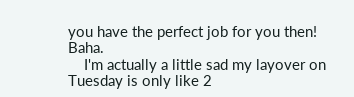you have the perfect job for you then! Baha.
    I'm actually a little sad my layover on Tuesday is only like 2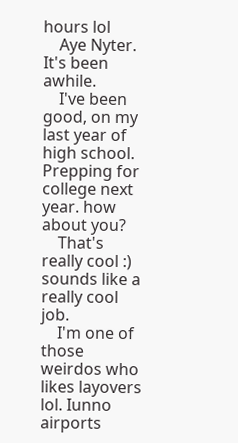hours lol
    Aye Nyter. It's been awhile.
    I've been good, on my last year of high school. Prepping for college next year. how about you?
    That's really cool :) sounds like a really cool job.
    I'm one of those weirdos who likes layovers lol. Iunno airports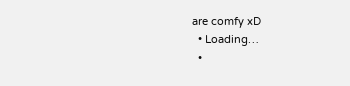are comfy xD
  • Loading…
  •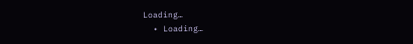Loading…
  • Loading…